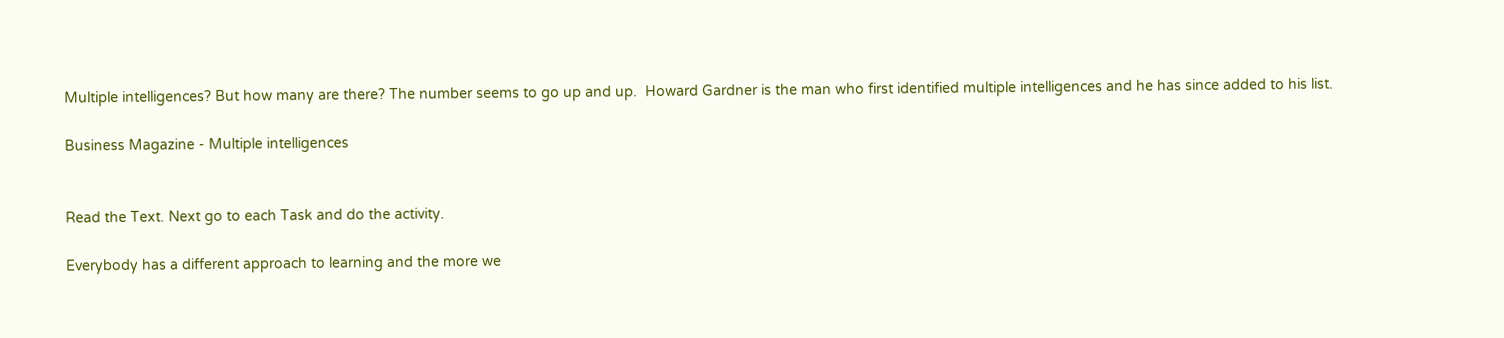Multiple intelligences? But how many are there? The number seems to go up and up.  Howard Gardner is the man who first identified multiple intelligences and he has since added to his list.

Business Magazine - Multiple intelligences


Read the Text. Next go to each Task and do the activity.

Everybody has a different approach to learning and the more we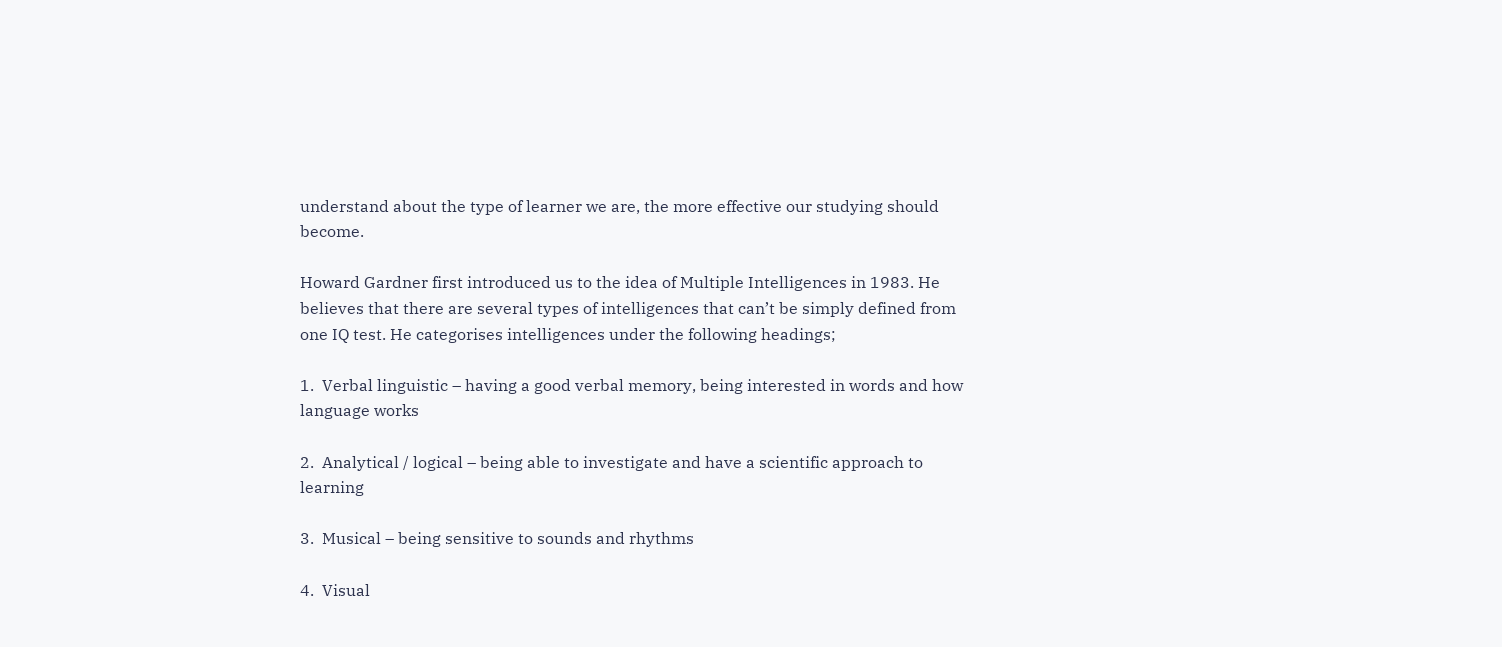understand about the type of learner we are, the more effective our studying should become.

Howard Gardner first introduced us to the idea of Multiple Intelligences in 1983. He believes that there are several types of intelligences that can’t be simply defined from one IQ test. He categorises intelligences under the following headings;

1.  Verbal linguistic – having a good verbal memory, being interested in words and how language works

2.  Analytical / logical – being able to investigate and have a scientific approach to learning

3.  Musical – being sensitive to sounds and rhythms

4.  Visual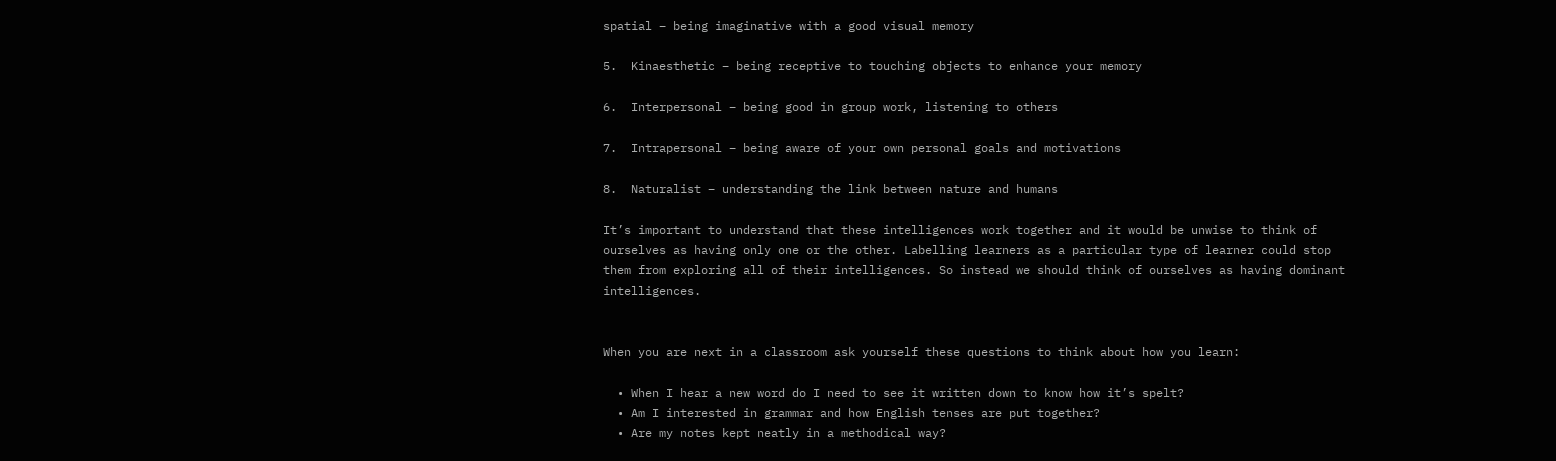spatial – being imaginative with a good visual memory

5.  Kinaesthetic – being receptive to touching objects to enhance your memory

6.  Interpersonal – being good in group work, listening to others

7.  Intrapersonal – being aware of your own personal goals and motivations

8.  Naturalist – understanding the link between nature and humans

It’s important to understand that these intelligences work together and it would be unwise to think of ourselves as having only one or the other. Labelling learners as a particular type of learner could stop them from exploring all of their intelligences. So instead we should think of ourselves as having dominant intelligences.


When you are next in a classroom ask yourself these questions to think about how you learn:

  • When I hear a new word do I need to see it written down to know how it’s spelt?
  • Am I interested in grammar and how English tenses are put together?
  • Are my notes kept neatly in a methodical way?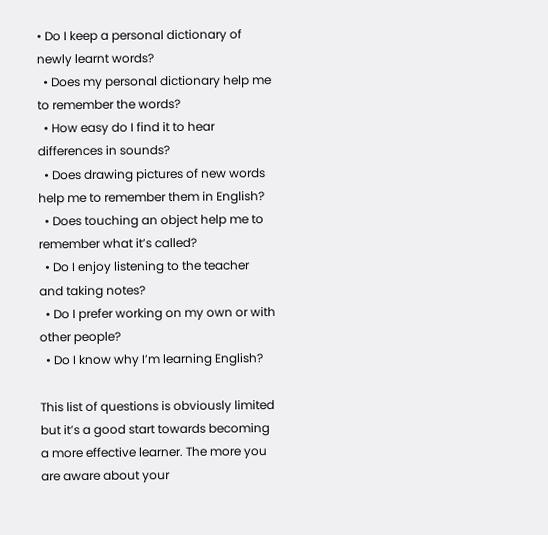• Do I keep a personal dictionary of newly learnt words?
  • Does my personal dictionary help me to remember the words?
  • How easy do I find it to hear differences in sounds?
  • Does drawing pictures of new words help me to remember them in English?
  • Does touching an object help me to remember what it’s called?
  • Do I enjoy listening to the teacher and taking notes?
  • Do I prefer working on my own or with other people?
  • Do I know why I’m learning English?

This list of questions is obviously limited but it’s a good start towards becoming a more effective learner. The more you are aware about your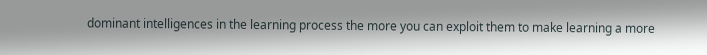dominant intelligences in the learning process the more you can exploit them to make learning a more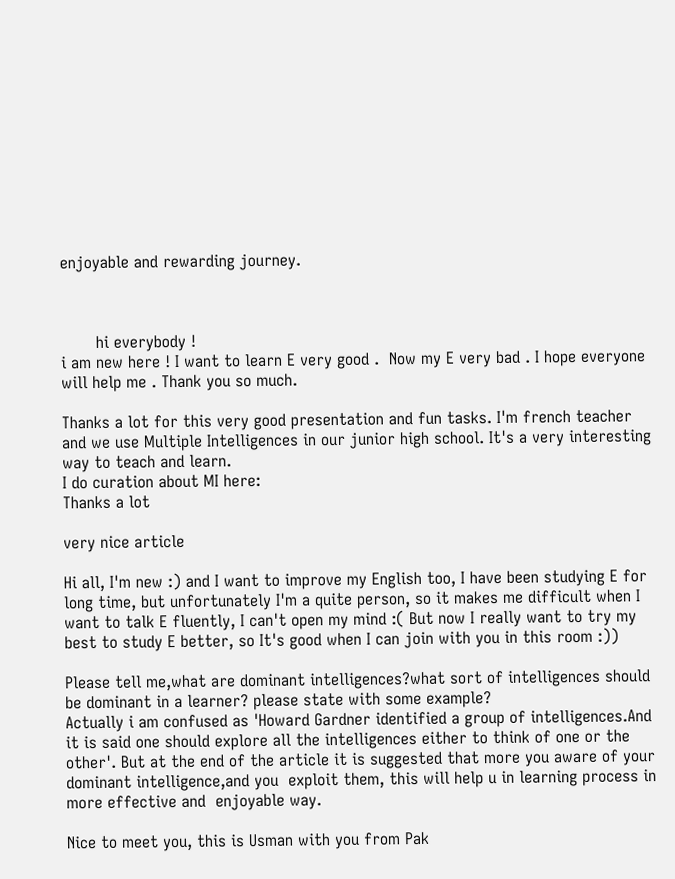enjoyable and rewarding journey.



       hi everybody !
i am new here ! I want to learn E very good .  Now my E very bad . I hope everyone will help me . Thank you so much.

Thanks a lot for this very good presentation and fun tasks. I'm french teacher and we use Multiple Intelligences in our junior high school. It's a very interesting way to teach and learn.
I do curation about MI here:
Thanks a lot

very nice article

Hi all, I'm new :) and I want to improve my English too, I have been studying E for long time, but unfortunately I'm a quite person, so it makes me difficult when I want to talk E fluently, I can't open my mind :( But now I really want to try my best to study E better, so It's good when I can join with you in this room :))

Please tell me,what are dominant intelligences?what sort of intelligences should be dominant in a learner? please state with some example?
Actually i am confused as 'Howard Gardner identified a group of intelligences.And it is said one should explore all the intelligences either to think of one or the other'. But at the end of the article it is suggested that more you aware of your dominant intelligence,and you  exploit them, this will help u in learning process in more effective and  enjoyable way.

Nice to meet you, this is Usman with you from Pak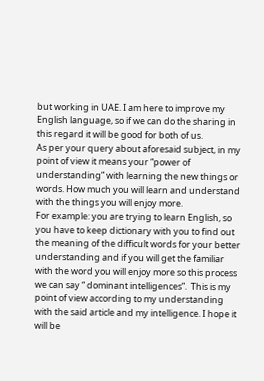but working in UAE. I am here to improve my English language, so if we can do the sharing in this regard it will be good for both of us.
As per your query about aforesaid subject, in my point of view it means your “power of understanding” with learning the new things or words. How much you will learn and understand with the things you will enjoy more.
For example: you are trying to learn English, so you have to keep dictionary with you to find out the meaning of the difficult words for your better understanding and if you will get the familiar with the word you will enjoy more so this process we can say “ dominant intelligences”.  This is my point of view according to my understanding with the said article and my intelligence. I hope it will be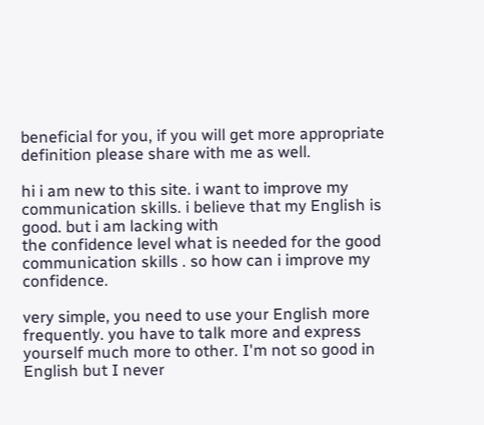beneficial for you, if you will get more appropriate definition please share with me as well.

hi i am new to this site. i want to improve my communication skills. i believe that my English is good. but i am lacking with
the confidence level what is needed for the good communication skills . so how can i improve my confidence.

very simple, you need to use your English more frequently. you have to talk more and express yourself much more to other. I'm not so good in English but I never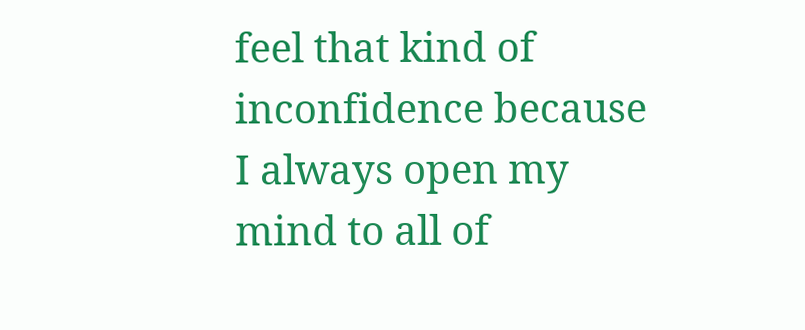feel that kind of inconfidence because I always open my mind to all of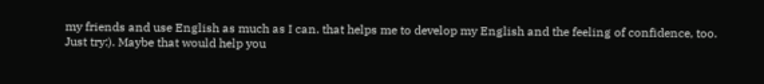my friends and use English as much as I can. that helps me to develop my English and the feeling of confidence, too.
Just try:). Maybe that would help you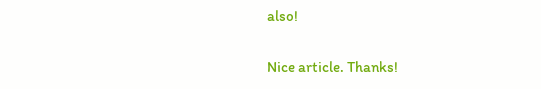also!

Nice article. Thanks!